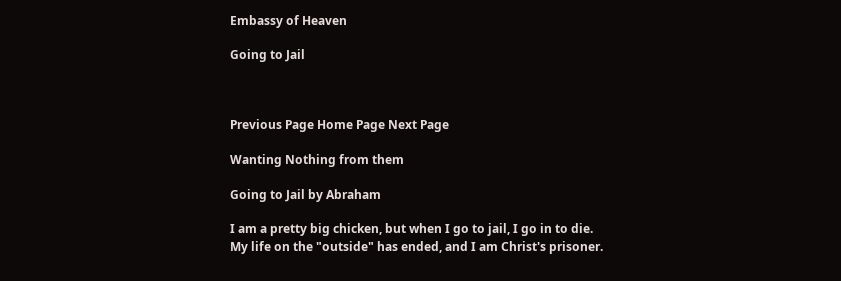Embassy of Heaven

Going to Jail



Previous Page Home Page Next Page

Wanting Nothing from them

Going to Jail by Abraham

I am a pretty big chicken, but when I go to jail, I go in to die. My life on the "outside" has ended, and I am Christ's prisoner.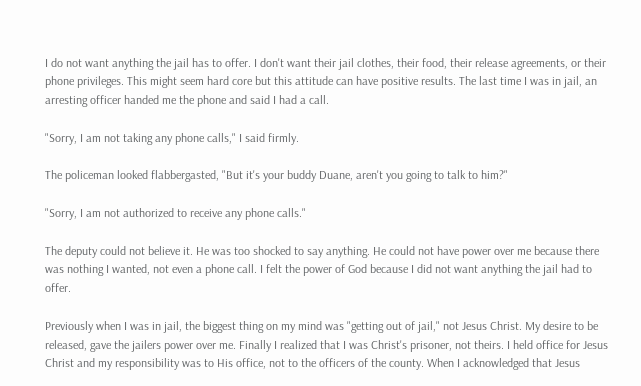I do not want anything the jail has to offer. I don't want their jail clothes, their food, their release agreements, or their phone privileges. This might seem hard core but this attitude can have positive results. The last time I was in jail, an arresting officer handed me the phone and said I had a call.

"Sorry, I am not taking any phone calls," I said firmly.

The policeman looked flabbergasted, "But it's your buddy Duane, aren't you going to talk to him?"

"Sorry, I am not authorized to receive any phone calls."

The deputy could not believe it. He was too shocked to say anything. He could not have power over me because there was nothing I wanted, not even a phone call. I felt the power of God because I did not want anything the jail had to offer.

Previously when I was in jail, the biggest thing on my mind was "getting out of jail," not Jesus Christ. My desire to be released, gave the jailers power over me. Finally I realized that I was Christ's prisoner, not theirs. I held office for Jesus Christ and my responsibility was to His office, not to the officers of the county. When I acknowledged that Jesus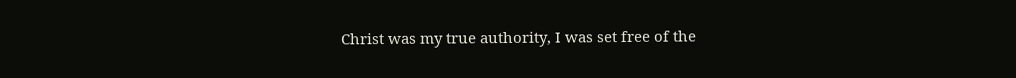Christ was my true authority, I was set free of the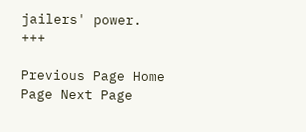jailers' power. +++

Previous Page Home Page Next Page